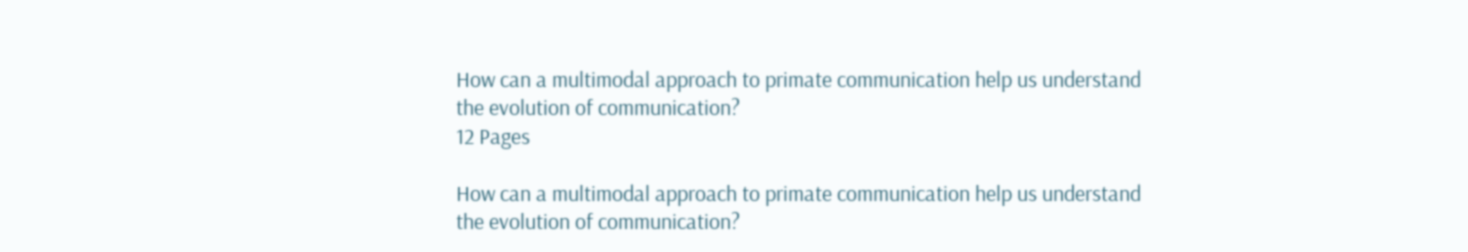How can a multimodal approach to primate communication help us understand the evolution of communication?
12 Pages

How can a multimodal approach to primate communication help us understand the evolution of communication?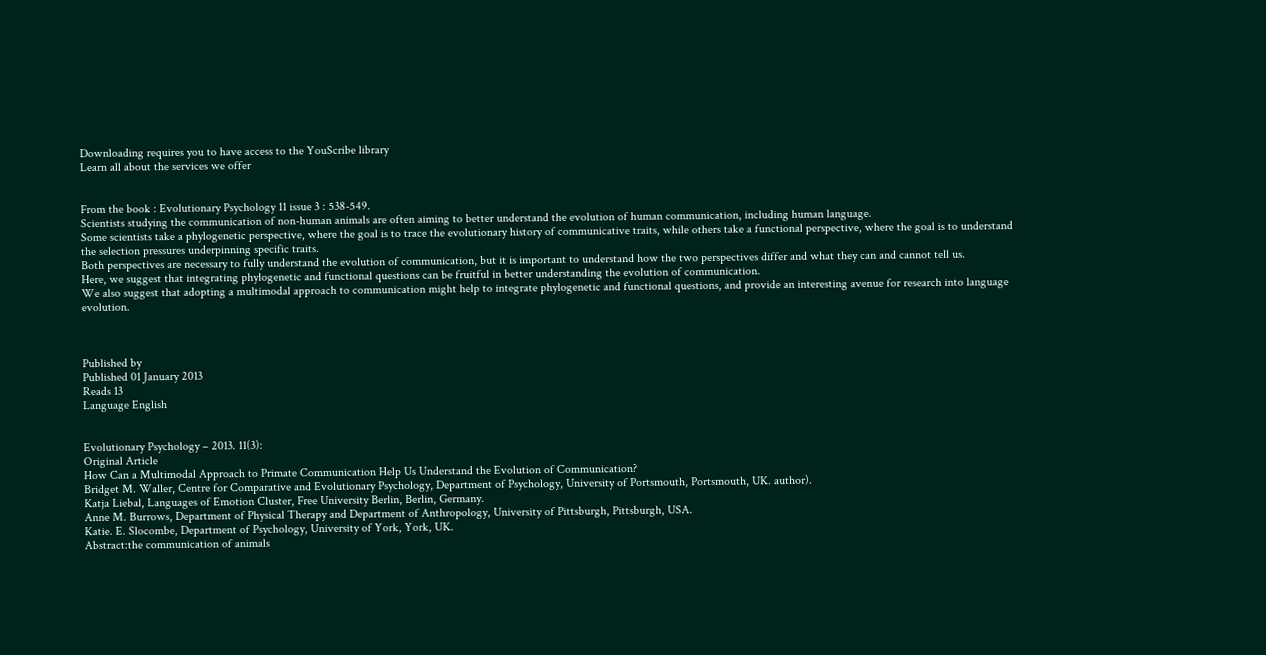Downloading requires you to have access to the YouScribe library
Learn all about the services we offer


From the book : Evolutionary Psychology 11 issue 3 : 538-549.
Scientists studying the communication of non-human animals are often aiming to better understand the evolution of human communication, including human language.
Some scientists take a phylogenetic perspective, where the goal is to trace the evolutionary history of communicative traits, while others take a functional perspective, where the goal is to understand the selection pressures underpinning specific traits.
Both perspectives are necessary to fully understand the evolution of communication, but it is important to understand how the two perspectives differ and what they can and cannot tell us.
Here, we suggest that integrating phylogenetic and functional questions can be fruitful in better understanding the evolution of communication.
We also suggest that adopting a multimodal approach to communication might help to integrate phylogenetic and functional questions, and provide an interesting avenue for research into language evolution.



Published by
Published 01 January 2013
Reads 13
Language English


Evolutionary Psychology – 2013. 11(3):
Original Article
How Can a Multimodal Approach to Primate Communication Help Us Understand the Evolution of Communication?
Bridget M. Waller, Centre for Comparative and Evolutionary Psychology, Department of Psychology, University of Portsmouth, Portsmouth, UK. author).
Katja Liebal, Languages of Emotion Cluster, Free University Berlin, Berlin, Germany.
Anne M. Burrows, Department of Physical Therapy and Department of Anthropology, University of Pittsburgh, Pittsburgh, USA.
Katie. E. Slocombe, Department of Psychology, University of York, York, UK.
Abstract:the communication of animals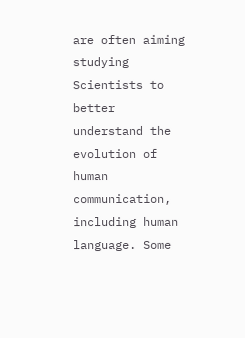are often aiming studying  Scientists to better understand the evolution of human communication, including human language. Some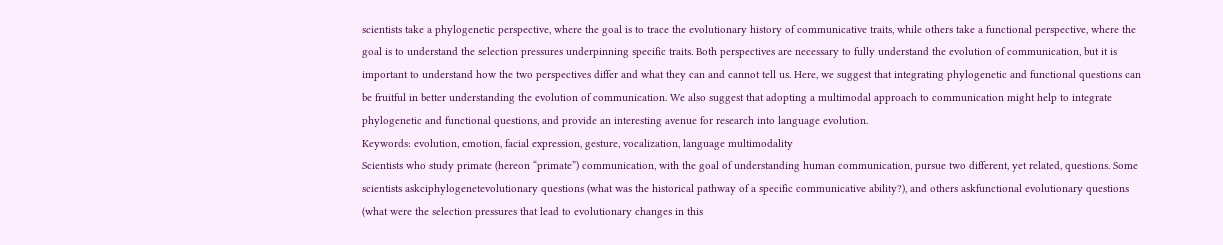scientists take a phylogenetic perspective, where the goal is to trace the evolutionary history of communicative traits, while others take a functional perspective, where the goal is to understand the selection pressures underpinning specific traits. Both perspectives are necessary to fully understand the evolution of communication, but it is important to understand how the two perspectives differ and what they can and cannot tell us. Here, we suggest that integrating phylogenetic and functional questions can be fruitful in better understanding the evolution of communication. We also suggest that adopting a multimodal approach to communication might help to integrate phylogenetic and functional questions, and provide an interesting avenue for research into language evolution.
Keywords: evolution, emotion, facial expression, gesture, vocalization, language multimodality
Scientists who study primate (hereon “primate”) communication, with the goal of understanding human communication, pursue two different, yet related, questions. Some scientists askciphylogenetevolutionary questions (what was the historical pathway of a specific communicative ability?), and others askfunctional evolutionary questions (what were the selection pressures that lead to evolutionary changes in this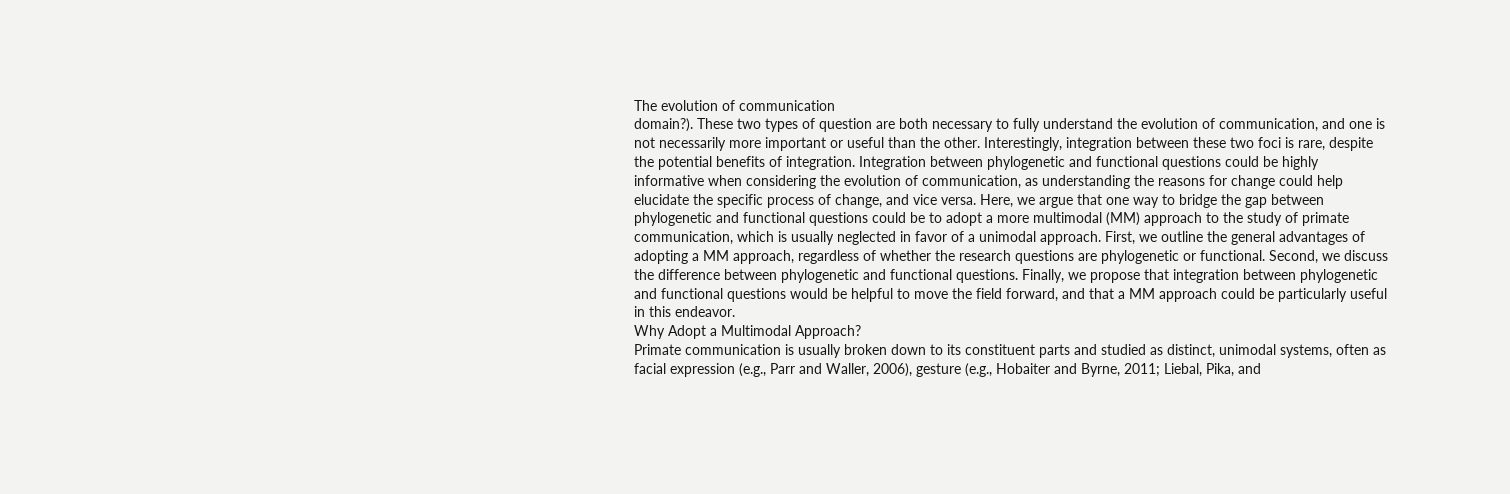The evolution of communication
domain?). These two types of question are both necessary to fully understand the evolution of communication, and one is not necessarily more important or useful than the other. Interestingly, integration between these two foci is rare, despite the potential benefits of integration. Integration between phylogenetic and functional questions could be highly informative when considering the evolution of communication, as understanding the reasons for change could help elucidate the specific process of change, and vice versa. Here, we argue that one way to bridge the gap between phylogenetic and functional questions could be to adopt a more multimodal (MM) approach to the study of primate communication, which is usually neglected in favor of a unimodal approach. First, we outline the general advantages of adopting a MM approach, regardless of whether the research questions are phylogenetic or functional. Second, we discuss the difference between phylogenetic and functional questions. Finally, we propose that integration between phylogenetic and functional questions would be helpful to move the field forward, and that a MM approach could be particularly useful in this endeavor.
Why Adopt a Multimodal Approach?
Primate communication is usually broken down to its constituent parts and studied as distinct, unimodal systems, often as facial expression (e.g., Parr and Waller, 2006), gesture (e.g., Hobaiter and Byrne, 2011; Liebal, Pika, and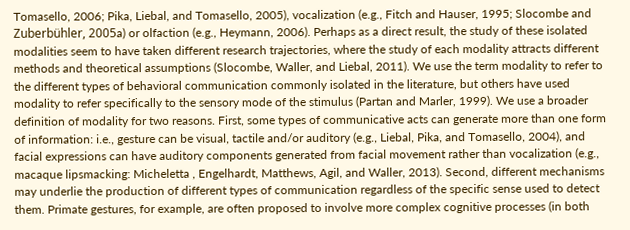Tomasello, 2006; Pika, Liebal, and Tomasello, 2005), vocalization (e.g., Fitch and Hauser, 1995; Slocombe and Zuberbühler, 2005a) or olfaction (e.g., Heymann, 2006). Perhaps as a direct result, the study of these isolated modalities seem to have taken different research trajectories, where the study of each modality attracts different methods and theoretical assumptions (Slocombe, Waller, and Liebal, 2011). We use the term modality to refer to the different types of behavioral communication commonly isolated in the literature, but others have used modality to refer specifically to the sensory mode of the stimulus (Partan and Marler, 1999). We use a broader definition of modality for two reasons. First, some types of communicative acts can generate more than one form of information: i.e., gesture can be visual, tactile and/or auditory (e.g., Liebal, Pika, and Tomasello, 2004), and facial expressions can have auditory components generated from facial movement rather than vocalization (e.g., macaque lipsmacking: Micheletta , Engelhardt, Matthews, Agil, and Waller, 2013). Second, different mechanisms may underlie the production of different types of communication regardless of the specific sense used to detect them. Primate gestures, for example, are often proposed to involve more complex cognitive processes (in both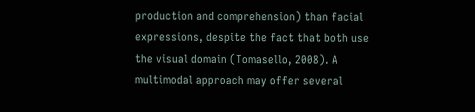production and comprehension) than facial expressions, despite the fact that both use the visual domain (Tomasello, 2008). A multimodal approach may offer several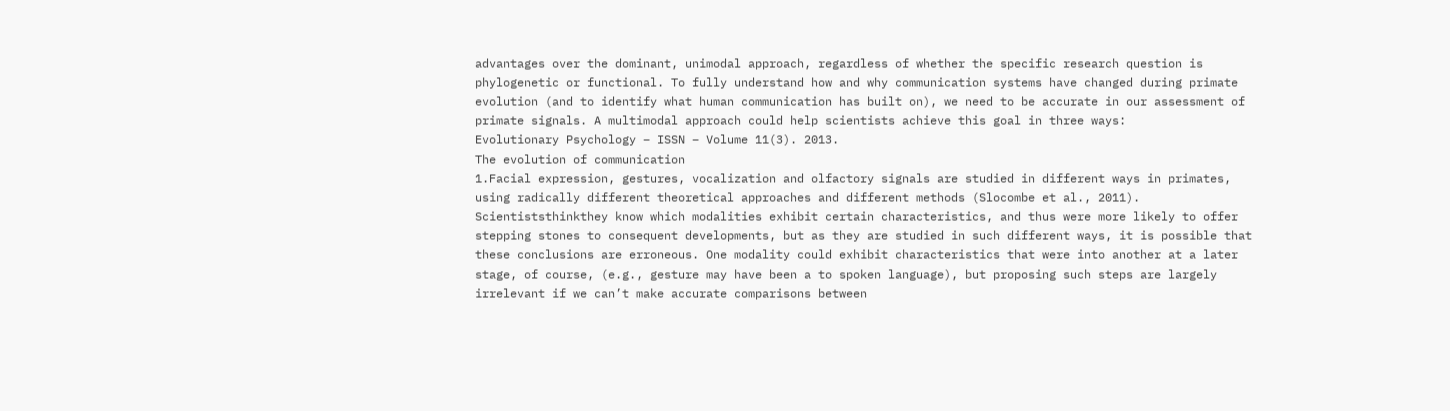advantages over the dominant, unimodal approach, regardless of whether the specific research question is phylogenetic or functional. To fully understand how and why communication systems have changed during primate evolution (and to identify what human communication has built on), we need to be accurate in our assessment of primate signals. A multimodal approach could help scientists achieve this goal in three ways:
Evolutionary Psychology – ISSN – Volume 11(3). 2013.
The evolution of communication
1.Facial expression, gestures, vocalization and olfactory signals are studied in different ways in primates, using radically different theoretical approaches and different methods (Slocombe et al., 2011). Scientiststhinkthey know which modalities exhibit certain characteristics, and thus were more likely to offer stepping stones to consequent developments, but as they are studied in such different ways, it is possible that these conclusions are erroneous. One modality could exhibit characteristics that were into another at a later stage, of course, (e.g., gesture may have been a to spoken language), but proposing such steps are largely irrelevant if we can’t make accurate comparisons between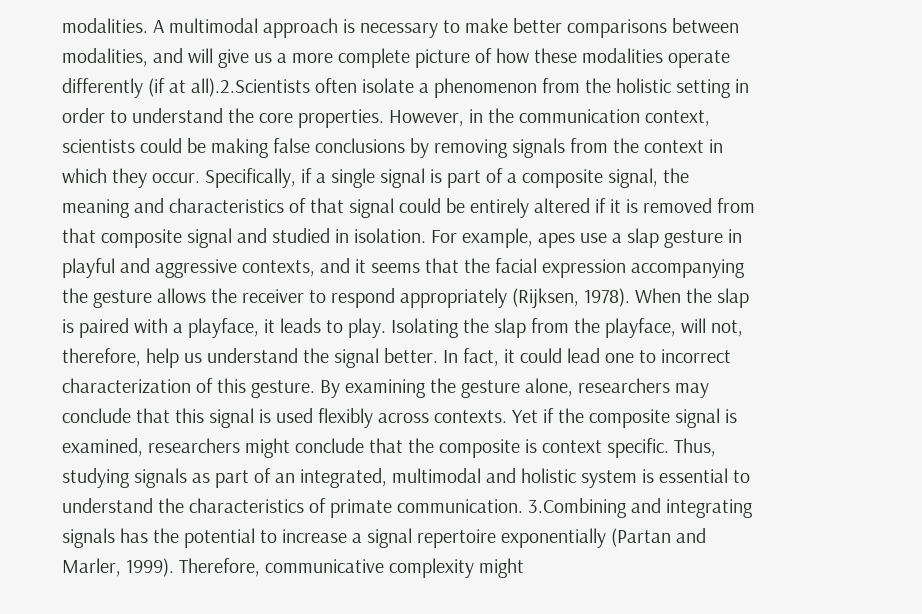modalities. A multimodal approach is necessary to make better comparisons between modalities, and will give us a more complete picture of how these modalities operate differently (if at all).2.Scientists often isolate a phenomenon from the holistic setting in order to understand the core properties. However, in the communication context, scientists could be making false conclusions by removing signals from the context in which they occur. Specifically, if a single signal is part of a composite signal, the meaning and characteristics of that signal could be entirely altered if it is removed from that composite signal and studied in isolation. For example, apes use a slap gesture in playful and aggressive contexts, and it seems that the facial expression accompanying the gesture allows the receiver to respond appropriately (Rijksen, 1978). When the slap is paired with a playface, it leads to play. Isolating the slap from the playface, will not, therefore, help us understand the signal better. In fact, it could lead one to incorrect characterization of this gesture. By examining the gesture alone, researchers may conclude that this signal is used flexibly across contexts. Yet if the composite signal is examined, researchers might conclude that the composite is context specific. Thus, studying signals as part of an integrated, multimodal and holistic system is essential to understand the characteristics of primate communication. 3.Combining and integrating signals has the potential to increase a signal repertoire exponentially (Partan and Marler, 1999). Therefore, communicative complexity might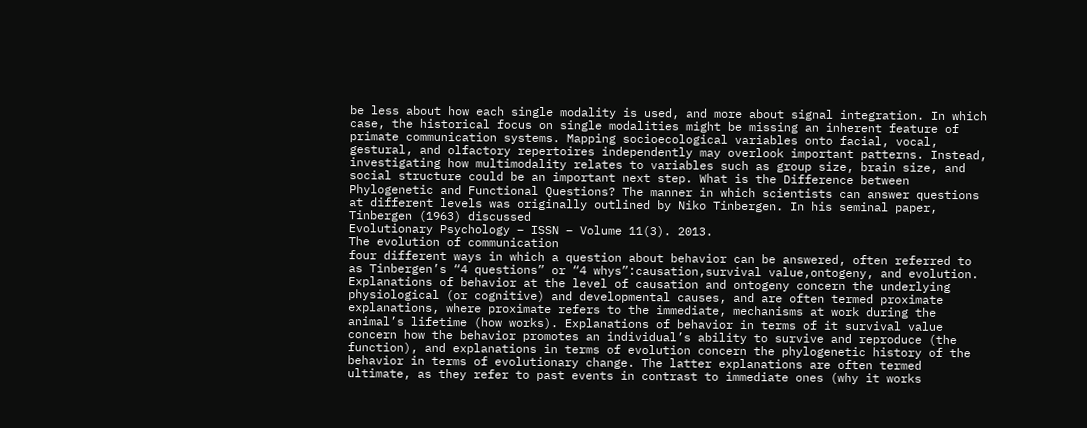be less about how each single modality is used, and more about signal integration. In which case, the historical focus on single modalities might be missing an inherent feature of primate communication systems. Mapping socioecological variables onto facial, vocal, gestural, and olfactory repertoires independently may overlook important patterns. Instead, investigating how multimodality relates to variables such as group size, brain size, and social structure could be an important next step. What is the Difference between Phylogenetic and Functional Questions? The manner in which scientists can answer questions at different levels was originally outlined by Niko Tinbergen. In his seminal paper, Tinbergen (1963) discussed
Evolutionary Psychology – ISSN – Volume 11(3). 2013.
The evolution of communication
four different ways in which a question about behavior can be answered, often referred to as Tinbergen’s “4 questions” or “4 whys”:causation,survival value,ontogeny, and evolution. Explanations of behavior at the level of causation and ontogeny concern the underlying physiological (or cognitive) and developmental causes, and are often termed proximate explanations, where proximate refers to the immediate, mechanisms at work during the animal’s lifetime (how works). Explanations of behavior in terms of it survival value concern how the behavior promotes an individual’s ability to survive and reproduce (the function), and explanations in terms of evolution concern the phylogenetic history of the behavior in terms of evolutionary change. The latter explanations are often termed ultimate, as they refer to past events in contrast to immediate ones (why it works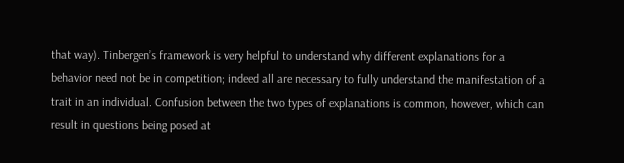that way). Tinbergen’s framework is very helpful to understand why different explanations for a behavior need not be in competition; indeed all are necessary to fully understand the manifestation of a trait in an individual. Confusion between the two types of explanations is common, however, which can result in questions being posed at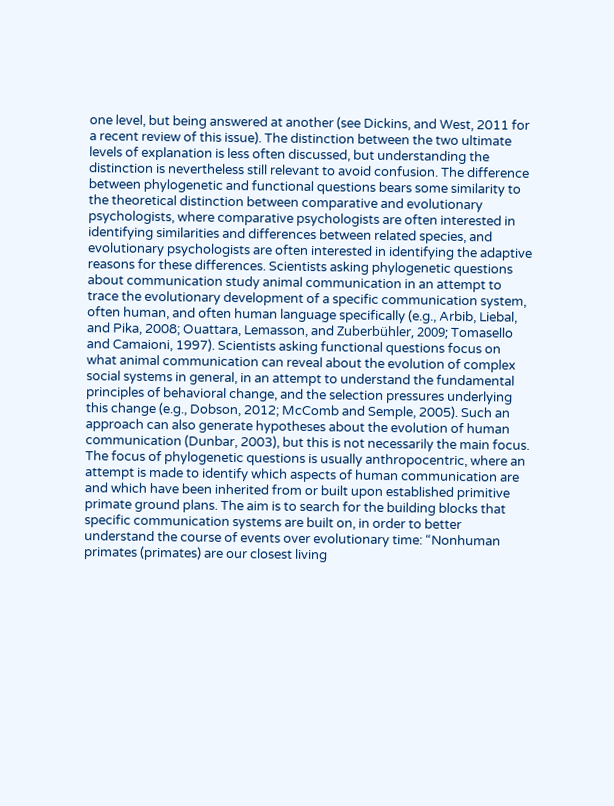one level, but being answered at another (see Dickins, and West, 2011 for a recent review of this issue). The distinction between the two ultimate levels of explanation is less often discussed, but understanding the distinction is nevertheless still relevant to avoid confusion. The difference between phylogenetic and functional questions bears some similarity to the theoretical distinction between comparative and evolutionary psychologists, where comparative psychologists are often interested in identifying similarities and differences between related species, and evolutionary psychologists are often interested in identifying the adaptive reasons for these differences. Scientists asking phylogenetic questions about communication study animal communication in an attempt to trace the evolutionary development of a specific communication system, often human, and often human language specifically (e.g., Arbib, Liebal, and Pika, 2008; Ouattara, Lemasson, and Zuberbühler, 2009; Tomasello and Camaioni, 1997). Scientists asking functional questions focus on what animal communication can reveal about the evolution of complex social systems in general, in an attempt to understand the fundamental principles of behavioral change, and the selection pressures underlying this change (e.g., Dobson, 2012; McComb and Semple, 2005). Such an approach can also generate hypotheses about the evolution of human communication (Dunbar, 2003), but this is not necessarily the main focus. The focus of phylogenetic questions is usually anthropocentric, where an attempt is made to identify which aspects of human communication are and which have been inherited from or built upon established primitive primate ground plans. The aim is to search for the building blocks that specific communication systems are built on, in order to better understand the course of events over evolutionary time: “Nonhuman primates (primates) are our closest living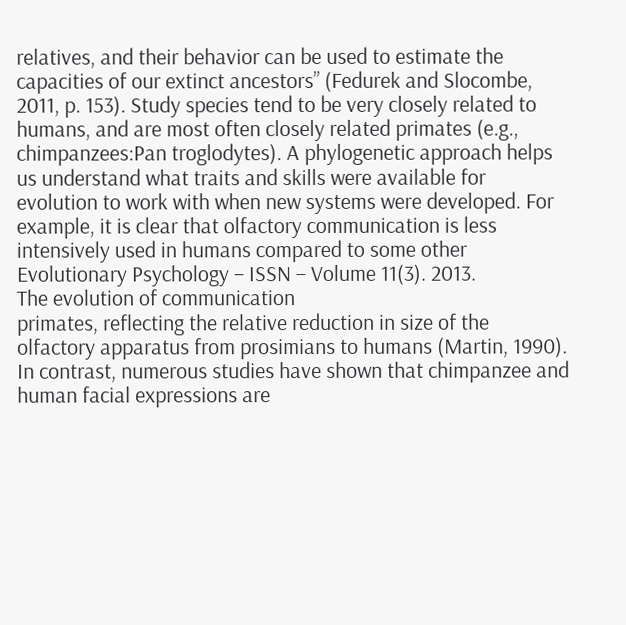relatives, and their behavior can be used to estimate the capacities of our extinct ancestors” (Fedurek and Slocombe, 2011, p. 153). Study species tend to be very closely related to humans, and are most often closely related primates (e.g., chimpanzees:Pan troglodytes). A phylogenetic approach helps us understand what traits and skills were available for evolution to work with when new systems were developed. For example, it is clear that olfactory communication is less intensively used in humans compared to some other
Evolutionary Psychology – ISSN – Volume 11(3). 2013.
The evolution of communication
primates, reflecting the relative reduction in size of the olfactory apparatus from prosimians to humans (Martin, 1990). In contrast, numerous studies have shown that chimpanzee and human facial expressions are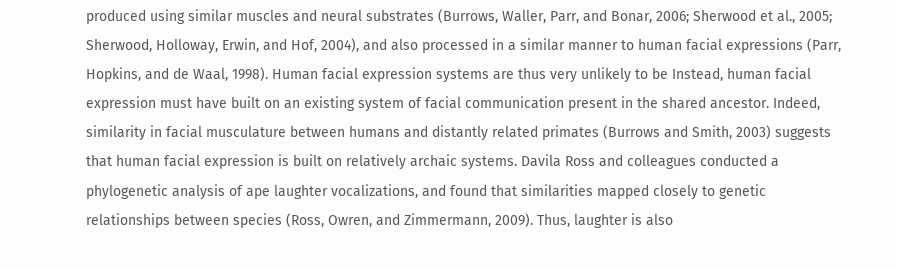produced using similar muscles and neural substrates (Burrows, Waller, Parr, and Bonar, 2006; Sherwood et al., 2005; Sherwood, Holloway, Erwin, and Hof, 2004), and also processed in a similar manner to human facial expressions (Parr, Hopkins, and de Waal, 1998). Human facial expression systems are thus very unlikely to be Instead, human facial expression must have built on an existing system of facial communication present in the shared ancestor. Indeed, similarity in facial musculature between humans and distantly related primates (Burrows and Smith, 2003) suggests that human facial expression is built on relatively archaic systems. Davila Ross and colleagues conducted a phylogenetic analysis of ape laughter vocalizations, and found that similarities mapped closely to genetic relationships between species (Ross, Owren, and Zimmermann, 2009). Thus, laughter is also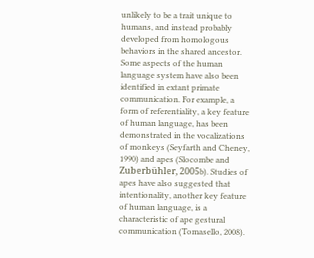unlikely to be a trait unique to humans, and instead probably developed from homologous behaviors in the shared ancestor. Some aspects of the human language system have also been identified in extant primate communication. For example, a form of referentiality, a key feature of human language, has been demonstrated in the vocalizations of monkeys (Seyfarth and Cheney, 1990) and apes (Slocombe and Zuberbühler, 2005b). Studies of apes have also suggested that intentionality, another key feature of human language, is a characteristic of ape gestural communication (Tomasello, 2008).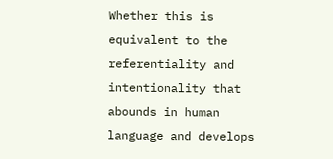Whether this is equivalent to the referentiality and intentionality that abounds in human language and develops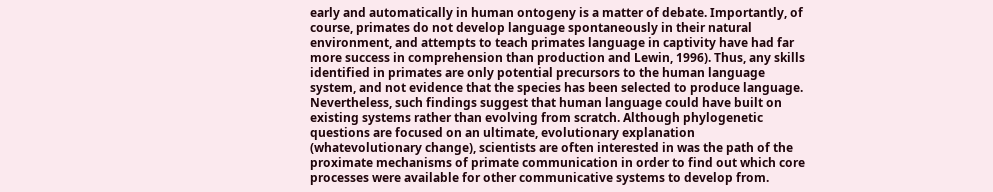early and automatically in human ontogeny is a matter of debate. Importantly, of course, primates do not develop language spontaneously in their natural environment, and attempts to teach primates language in captivity have had far more success in comprehension than production and Lewin, 1996). Thus, any skills identified in primates are only potential precursors to the human language system, and not evidence that the species has been selected to produce language. Nevertheless, such findings suggest that human language could have built on existing systems rather than evolving from scratch. Although phylogenetic questions are focused on an ultimate, evolutionary explanation (whatevolutionary change), scientists are often interested in was the path of the proximate mechanisms of primate communication in order to find out which core processes were available for other communicative systems to develop from.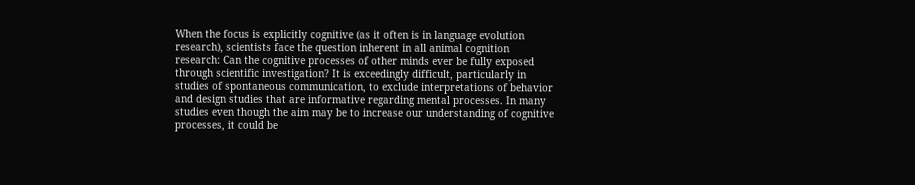When the focus is explicitly cognitive (as it often is in language evolution research), scientists face the question inherent in all animal cognition research: Can the cognitive processes of other minds ever be fully exposed through scientific investigation? It is exceedingly difficult, particularly in studies of spontaneous communication, to exclude interpretations of behavior and design studies that are informative regarding mental processes. In many studies even though the aim may be to increase our understanding of cognitive processes, it could be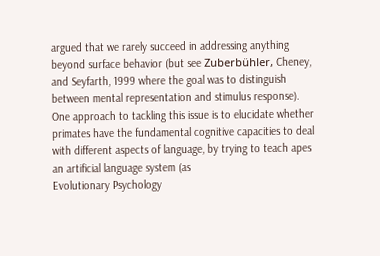argued that we rarely succeed in addressing anything beyond surface behavior (but see Zuberbühler, Cheney, and Seyfarth, 1999 where the goal was to distinguish between mental representation and stimulus response). One approach to tackling this issue is to elucidate whether primates have the fundamental cognitive capacities to deal with different aspects of language, by trying to teach apes an artificial language system (as
Evolutionary Psychology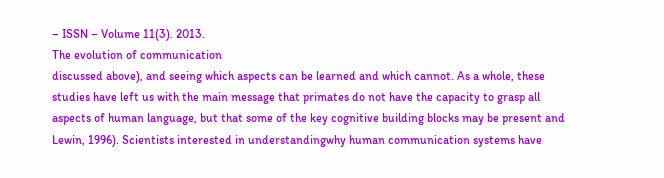– ISSN – Volume 11(3). 2013.
The evolution of communication
discussed above), and seeing which aspects can be learned and which cannot. As a whole, these studies have left us with the main message that primates do not have the capacity to grasp all aspects of human language, but that some of the key cognitive building blocks may be present and Lewin, 1996). Scientists interested in understandingwhy human communication systems have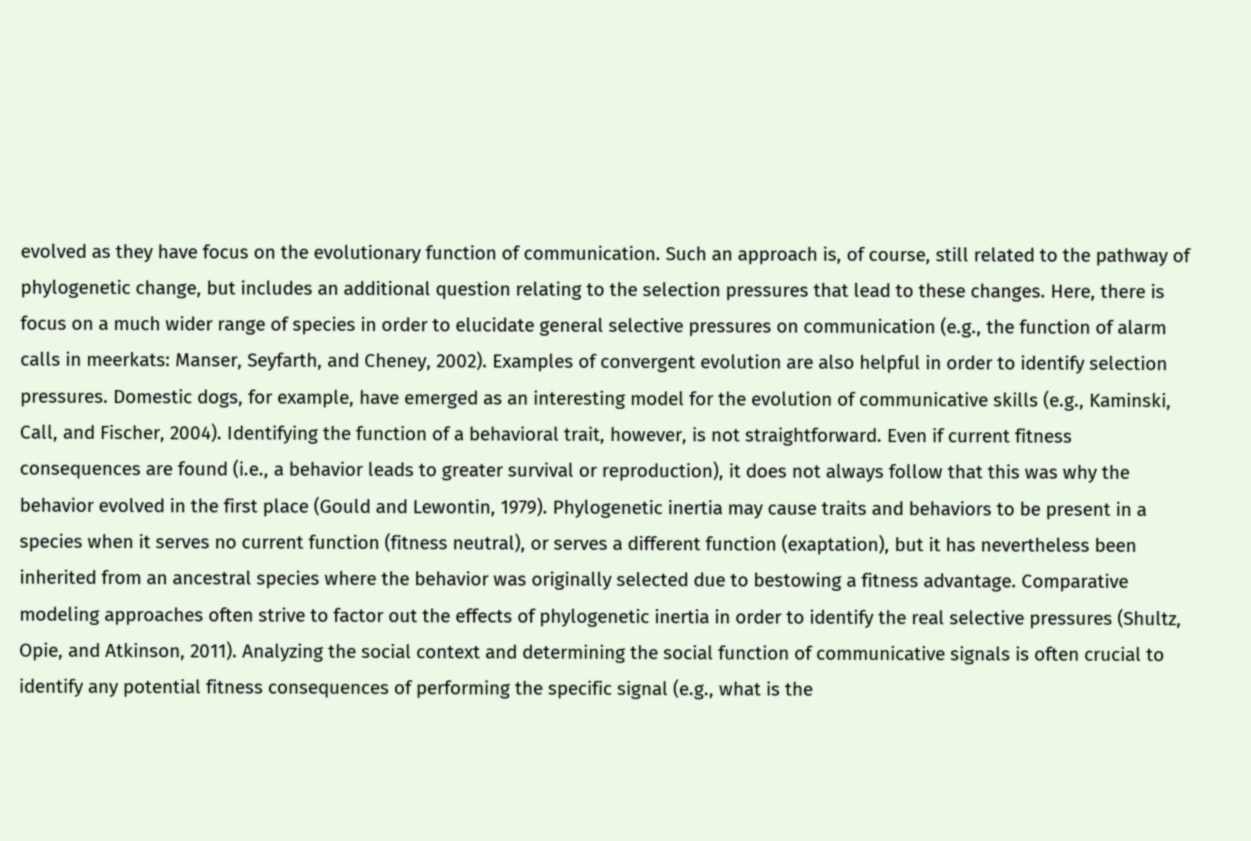evolved as they have focus on the evolutionary function of communication. Such an approach is, of course, still related to the pathway of phylogenetic change, but includes an additional question relating to the selection pressures that lead to these changes. Here, there is focus on a much wider range of species in order to elucidate general selective pressures on communication (e.g., the function of alarm calls in meerkats: Manser, Seyfarth, and Cheney, 2002). Examples of convergent evolution are also helpful in order to identify selection pressures. Domestic dogs, for example, have emerged as an interesting model for the evolution of communicative skills (e.g., Kaminski, Call, and Fischer, 2004). Identifying the function of a behavioral trait, however, is not straightforward. Even if current fitness consequences are found (i.e., a behavior leads to greater survival or reproduction), it does not always follow that this was why the behavior evolved in the first place (Gould and Lewontin, 1979). Phylogenetic inertia may cause traits and behaviors to be present in a species when it serves no current function (fitness neutral), or serves a different function (exaptation), but it has nevertheless been inherited from an ancestral species where the behavior was originally selected due to bestowing a fitness advantage. Comparative modeling approaches often strive to factor out the effects of phylogenetic inertia in order to identify the real selective pressures (Shultz, Opie, and Atkinson, 2011). Analyzing the social context and determining the social function of communicative signals is often crucial to identify any potential fitness consequences of performing the specific signal (e.g., what is the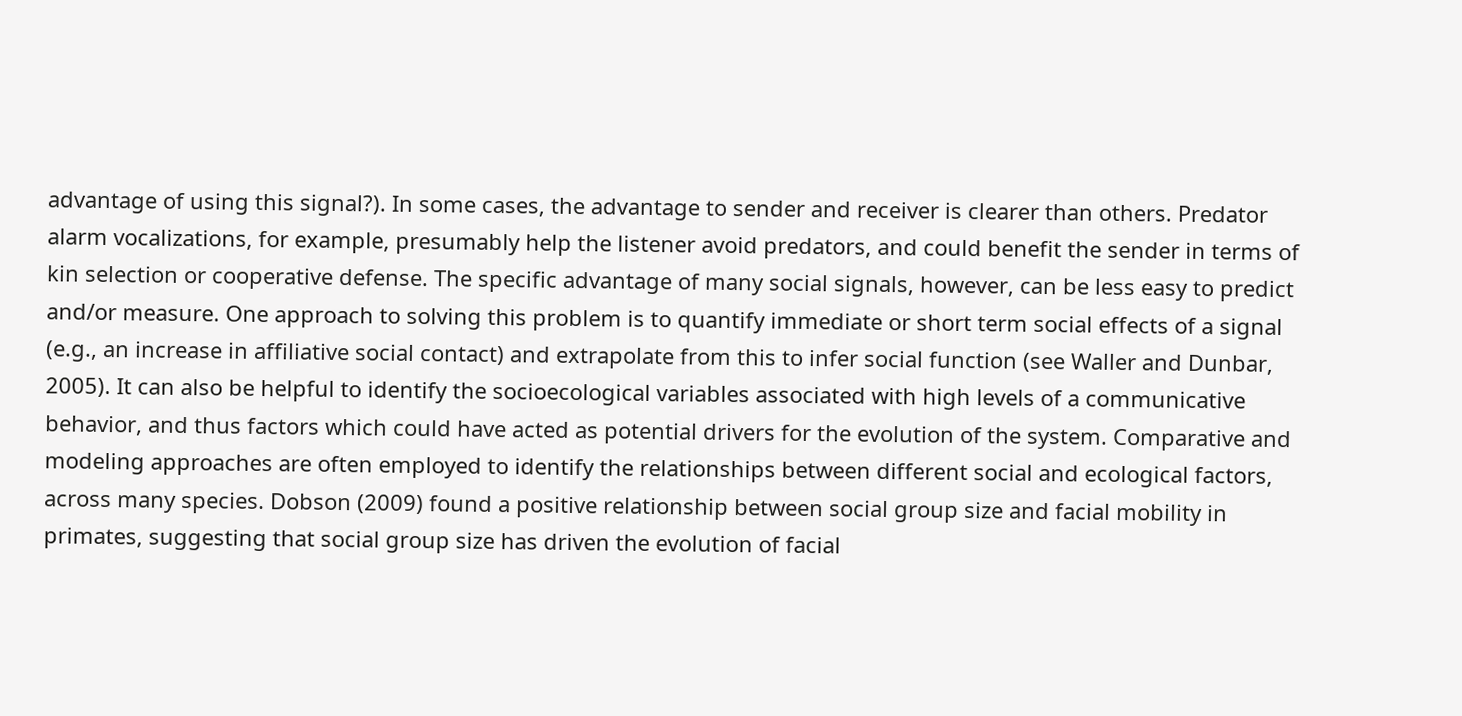advantage of using this signal?). In some cases, the advantage to sender and receiver is clearer than others. Predator alarm vocalizations, for example, presumably help the listener avoid predators, and could benefit the sender in terms of kin selection or cooperative defense. The specific advantage of many social signals, however, can be less easy to predict and/or measure. One approach to solving this problem is to quantify immediate or short term social effects of a signal (e.g., an increase in affiliative social contact) and extrapolate from this to infer social function (see Waller and Dunbar, 2005). It can also be helpful to identify the socioecological variables associated with high levels of a communicative behavior, and thus factors which could have acted as potential drivers for the evolution of the system. Comparative and modeling approaches are often employed to identify the relationships between different social and ecological factors, across many species. Dobson (2009) found a positive relationship between social group size and facial mobility in primates, suggesting that social group size has driven the evolution of facial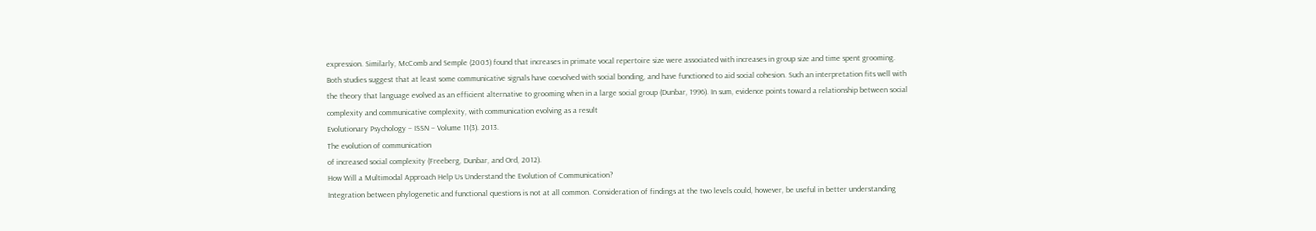expression. Similarly, McComb and Semple (2005) found that increases in primate vocal repertoire size were associated with increases in group size and time spent grooming. Both studies suggest that at least some communicative signals have coevolved with social bonding, and have functioned to aid social cohesion. Such an interpretation fits well with the theory that language evolved as an efficient alternative to grooming when in a large social group (Dunbar, 1996). In sum, evidence points toward a relationship between social complexity and communicative complexity, with communication evolving as a result
Evolutionary Psychology – ISSN – Volume 11(3). 2013.
The evolution of communication
of increased social complexity (Freeberg, Dunbar, and Ord, 2012).
How Will a Multimodal Approach Help Us Understand the Evolution of Communication?
Integration between phylogenetic and functional questions is not at all common. Consideration of findings at the two levels could, however, be useful in better understanding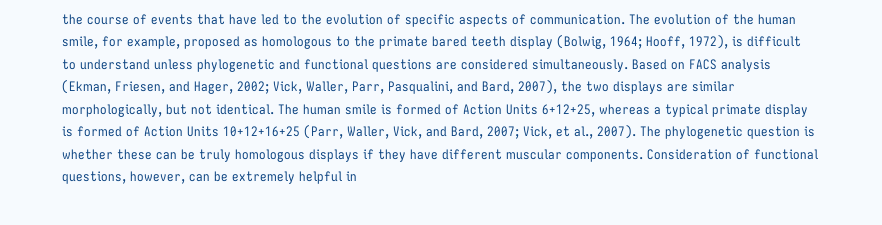the course of events that have led to the evolution of specific aspects of communication. The evolution of the human smile, for example, proposed as homologous to the primate bared teeth display (Bolwig, 1964; Hooff, 1972), is difficult to understand unless phylogenetic and functional questions are considered simultaneously. Based on FACS analysis (Ekman, Friesen, and Hager, 2002; Vick, Waller, Parr, Pasqualini, and Bard, 2007), the two displays are similar morphologically, but not identical. The human smile is formed of Action Units 6+12+25, whereas a typical primate display is formed of Action Units 10+12+16+25 (Parr, Waller, Vick, and Bard, 2007; Vick, et al., 2007). The phylogenetic question is whether these can be truly homologous displays if they have different muscular components. Consideration of functional questions, however, can be extremely helpful in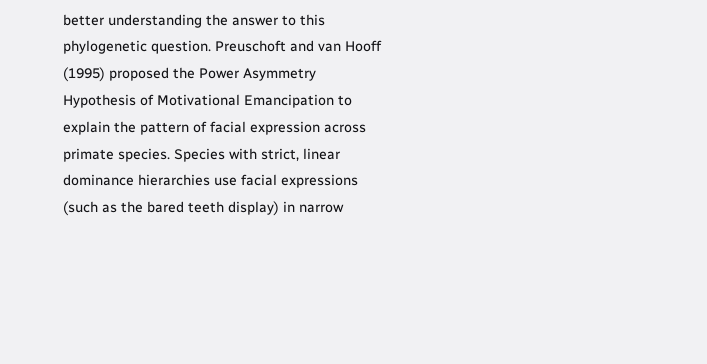better understanding the answer to this phylogenetic question. Preuschoft and van Hooff (1995) proposed the Power Asymmetry Hypothesis of Motivational Emancipation to explain the pattern of facial expression across primate species. Species with strict, linear dominance hierarchies use facial expressions (such as the bared teeth display) in narrow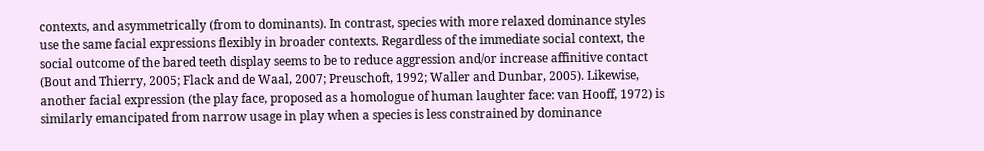contexts, and asymmetrically (from to dominants). In contrast, species with more relaxed dominance styles use the same facial expressions flexibly in broader contexts. Regardless of the immediate social context, the social outcome of the bared teeth display seems to be to reduce aggression and/or increase affinitive contact (Bout and Thierry, 2005; Flack and de Waal, 2007; Preuschoft, 1992; Waller and Dunbar, 2005). Likewise, another facial expression (the play face, proposed as a homologue of human laughter face: van Hooff, 1972) is similarly emancipated from narrow usage in play when a species is less constrained by dominance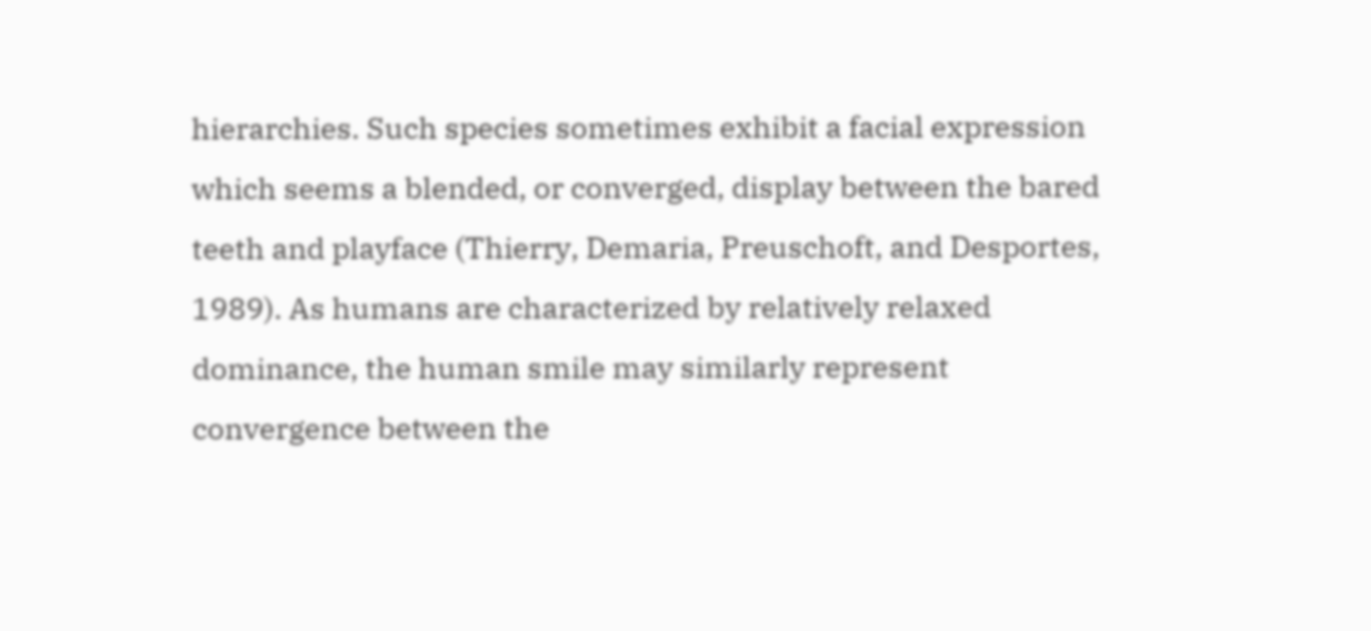hierarchies. Such species sometimes exhibit a facial expression which seems a blended, or converged, display between the bared teeth and playface (Thierry, Demaria, Preuschoft, and Desportes, 1989). As humans are characterized by relatively relaxed dominance, the human smile may similarly represent convergence between the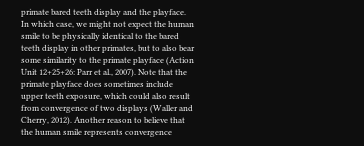primate bared teeth display and the playface. In which case, we might not expect the human smile to be physically identical to the bared teeth display in other primates, but to also bear some similarity to the primate playface (Action Unit 12+25+26: Parr et al., 2007). Note that the primate playface does sometimes include upper teeth exposure, which could also result from convergence of two displays (Waller and Cherry, 2012). Another reason to believe that the human smile represents convergence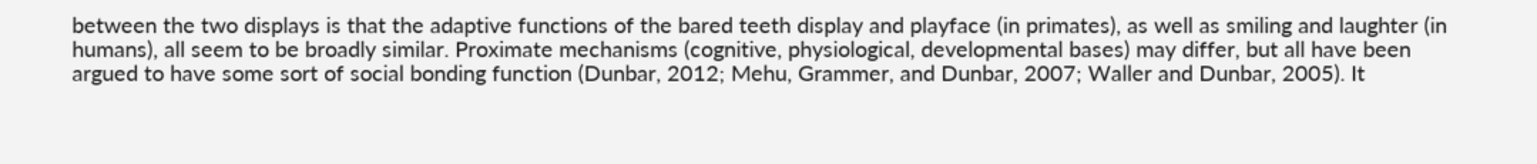between the two displays is that the adaptive functions of the bared teeth display and playface (in primates), as well as smiling and laughter (in humans), all seem to be broadly similar. Proximate mechanisms (cognitive, physiological, developmental bases) may differ, but all have been argued to have some sort of social bonding function (Dunbar, 2012; Mehu, Grammer, and Dunbar, 2007; Waller and Dunbar, 2005). It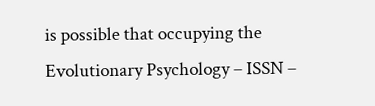is possible that occupying the
Evolutionary Psychology – ISSN –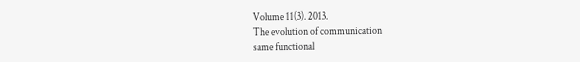Volume 11(3). 2013.
The evolution of communication
same functional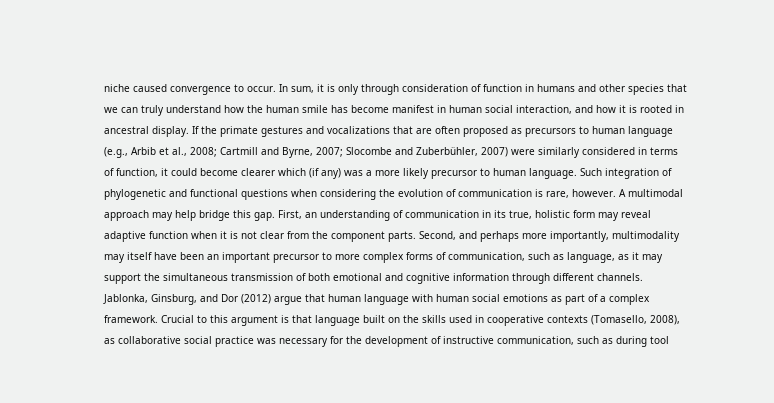niche caused convergence to occur. In sum, it is only through consideration of function in humans and other species that we can truly understand how the human smile has become manifest in human social interaction, and how it is rooted in ancestral display. If the primate gestures and vocalizations that are often proposed as precursors to human language (e.g., Arbib et al., 2008; Cartmill and Byrne, 2007; Slocombe and Zuberbühler, 2007) were similarly considered in terms of function, it could become clearer which (if any) was a more likely precursor to human language. Such integration of phylogenetic and functional questions when considering the evolution of communication is rare, however. A multimodal approach may help bridge this gap. First, an understanding of communication in its true, holistic form may reveal adaptive function when it is not clear from the component parts. Second, and perhaps more importantly, multimodality may itself have been an important precursor to more complex forms of communication, such as language, as it may support the simultaneous transmission of both emotional and cognitive information through different channels. Jablonka, Ginsburg, and Dor (2012) argue that human language with human social emotions as part of a complex framework. Crucial to this argument is that language built on the skills used in cooperative contexts (Tomasello, 2008), as collaborative social practice was necessary for the development of instructive communication, such as during tool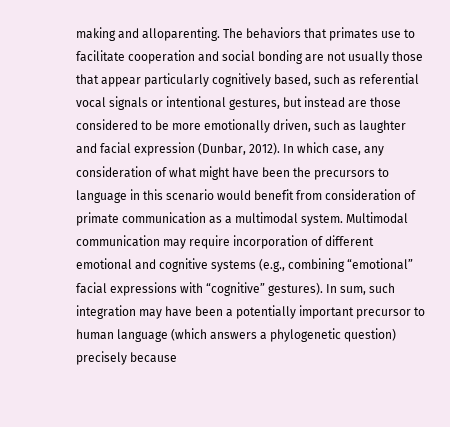making and alloparenting. The behaviors that primates use to facilitate cooperation and social bonding are not usually those that appear particularly cognitively based, such as referential vocal signals or intentional gestures, but instead are those considered to be more emotionally driven, such as laughter and facial expression (Dunbar, 2012). In which case, any consideration of what might have been the precursors to language in this scenario would benefit from consideration of primate communication as a multimodal system. Multimodal communication may require incorporation of different emotional and cognitive systems (e.g., combining “emotional” facial expressions with “cognitive” gestures). In sum, such integration may have been a potentially important precursor to human language (which answers a phylogenetic question) precisely because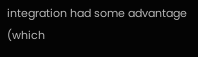integration had some advantage (which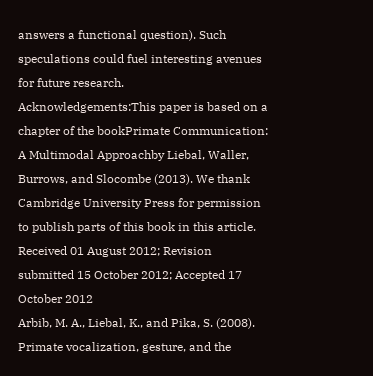answers a functional question). Such speculations could fuel interesting avenues for future research.
Acknowledgements:This paper is based on a chapter of the bookPrimate Communication: A Multimodal Approachby Liebal, Waller, Burrows, and Slocombe (2013). We thank Cambridge University Press for permission to publish parts of this book in this article.
Received 01 August 2012; Revision submitted 15 October 2012; Accepted 17 October 2012
Arbib, M. A., Liebal, K., and Pika, S. (2008). Primate vocalization, gesture, and the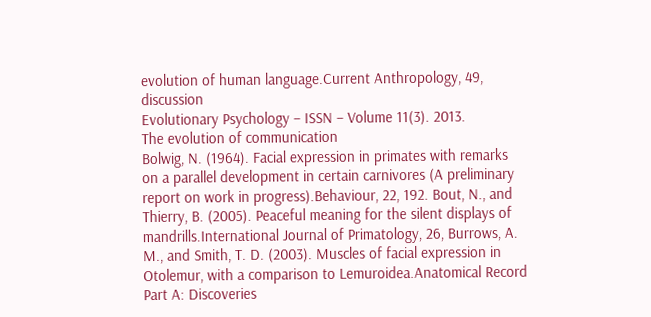evolution of human language.Current Anthropology, 49, discussion
Evolutionary Psychology – ISSN – Volume 11(3). 2013.
The evolution of communication
Bolwig, N. (1964). Facial expression in primates with remarks on a parallel development in certain carnivores (A preliminary report on work in progress).Behaviour, 22, 192. Bout, N., and Thierry, B. (2005). Peaceful meaning for the silent displays of mandrills.International Journal of Primatology, 26, Burrows, A. M., and Smith, T. D. (2003). Muscles of facial expression in Otolemur, with a comparison to Lemuroidea.Anatomical Record Part A: Discoveries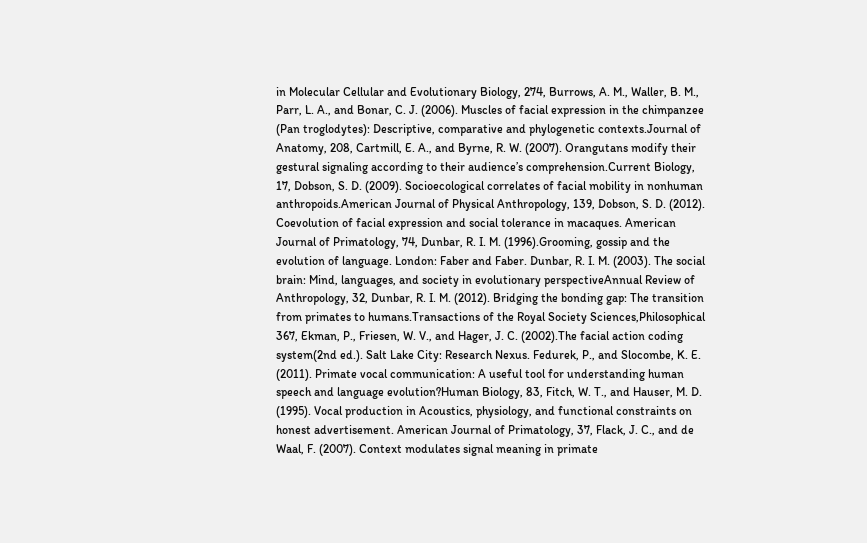in Molecular Cellular and Evolutionary Biology, 274, Burrows, A. M., Waller, B. M., Parr, L. A., and Bonar, C. J. (2006). Muscles of facial expression in the chimpanzee (Pan troglodytes): Descriptive, comparative and phylogenetic contexts.Journal of Anatomy, 208, Cartmill, E. A., and Byrne, R. W. (2007). Orangutans modify their gestural signaling according to their audience’s comprehension.Current Biology, 17, Dobson, S. D. (2009). Socioecological correlates of facial mobility in nonhuman anthropoids.American Journal of Physical Anthropology, 139, Dobson, S. D. (2012). Coevolution of facial expression and social tolerance in macaques. American Journal of Primatology, 74, Dunbar, R. I. M. (1996).Grooming, gossip and the evolution of language. London: Faber and Faber. Dunbar, R. I. M. (2003). The social brain: Mind, languages, and society in evolutionary perspectiveAnnual Review of Anthropology, 32, Dunbar, R. I. M. (2012). Bridging the bonding gap: The transition from primates to humans.Transactions of the Royal Society Sciences,Philosophical 367, Ekman, P., Friesen, W. V., and Hager, J. C. (2002).The facial action coding system(2nd ed.). Salt Lake City: Research Nexus. Fedurek, P., and Slocombe, K. E. (2011). Primate vocal communication: A useful tool for understanding human speech and language evolution?Human Biology, 83, Fitch, W. T., and Hauser, M. D. (1995). Vocal production in Acoustics, physiology, and functional constraints on honest advertisement. American Journal of Primatology, 37, Flack, J. C., and de Waal, F. (2007). Context modulates signal meaning in primate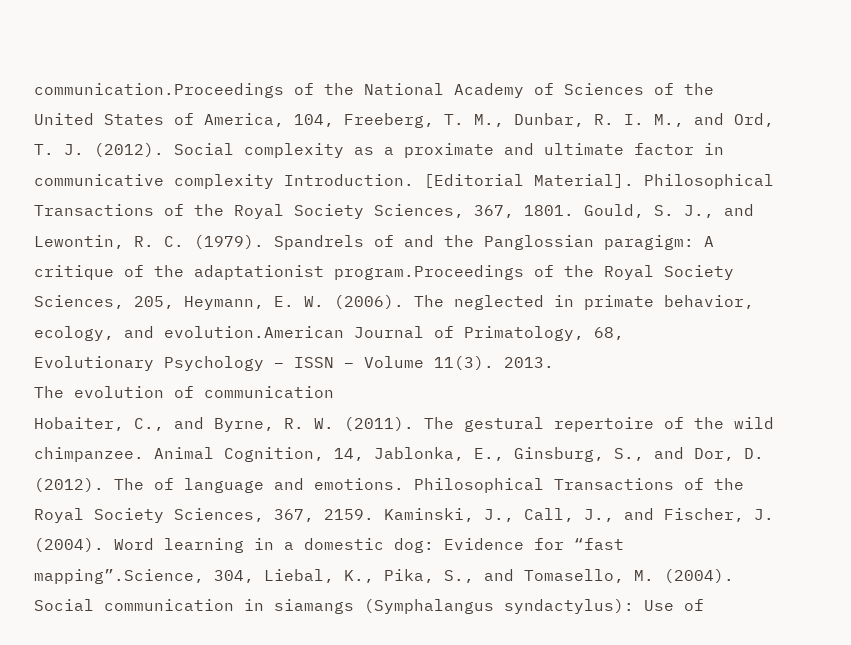communication.Proceedings of the National Academy of Sciences of the United States of America, 104, Freeberg, T. M., Dunbar, R. I. M., and Ord, T. J. (2012). Social complexity as a proximate and ultimate factor in communicative complexity Introduction. [Editorial Material]. Philosophical Transactions of the Royal Society Sciences, 367, 1801. Gould, S. J., and Lewontin, R. C. (1979). Spandrels of and the Panglossian paragigm: A critique of the adaptationist program.Proceedings of the Royal Society Sciences, 205, Heymann, E. W. (2006). The neglected in primate behavior, ecology, and evolution.American Journal of Primatology, 68,
Evolutionary Psychology – ISSN – Volume 11(3). 2013.
The evolution of communication
Hobaiter, C., and Byrne, R. W. (2011). The gestural repertoire of the wild chimpanzee. Animal Cognition, 14, Jablonka, E., Ginsburg, S., and Dor, D. (2012). The of language and emotions. Philosophical Transactions of the Royal Society Sciences, 367, 2159. Kaminski, J., Call, J., and Fischer, J. (2004). Word learning in a domestic dog: Evidence for “fast mapping”.Science, 304, Liebal, K., Pika, S., and Tomasello, M. (2004). Social communication in siamangs (Symphalangus syndactylus): Use of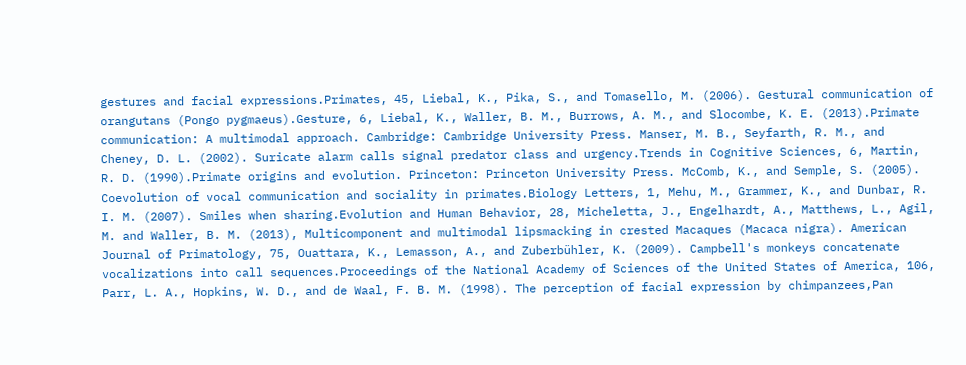gestures and facial expressions.Primates, 45, Liebal, K., Pika, S., and Tomasello, M. (2006). Gestural communication of orangutans (Pongo pygmaeus).Gesture, 6, Liebal, K., Waller, B. M., Burrows, A. M., and Slocombe, K. E. (2013).Primate communication: A multimodal approach. Cambridge: Cambridge University Press. Manser, M. B., Seyfarth, R. M., and Cheney, D. L. (2002). Suricate alarm calls signal predator class and urgency.Trends in Cognitive Sciences, 6, Martin, R. D. (1990).Primate origins and evolution. Princeton: Princeton University Press. McComb, K., and Semple, S. (2005). Coevolution of vocal communication and sociality in primates.Biology Letters, 1, Mehu, M., Grammer, K., and Dunbar, R. I. M. (2007). Smiles when sharing.Evolution and Human Behavior, 28, Micheletta, J., Engelhardt, A., Matthews, L., Agil, M. and Waller, B. M. (2013), Multicomponent and multimodal lipsmacking in crested Macaques (Macaca nigra). American Journal of Primatology, 75, Ouattara, K., Lemasson, A., and Zuberbühler, K. (2009). Campbell's monkeys concatenate vocalizations into call sequences.Proceedings of the National Academy of Sciences of the United States of America, 106, Parr, L. A., Hopkins, W. D., and de Waal, F. B. M. (1998). The perception of facial expression by chimpanzees,Pan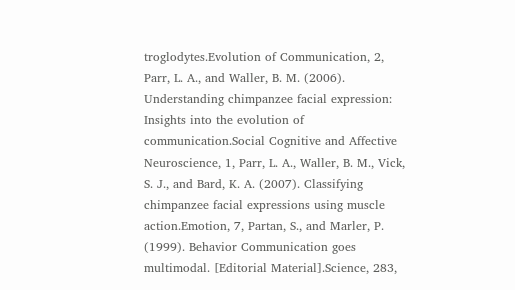troglodytes.Evolution of Communication, 2, Parr, L. A., and Waller, B. M. (2006). Understanding chimpanzee facial expression: Insights into the evolution of communication.Social Cognitive and Affective Neuroscience, 1, Parr, L. A., Waller, B. M., Vick, S. J., and Bard, K. A. (2007). Classifying chimpanzee facial expressions using muscle action.Emotion, 7, Partan, S., and Marler, P. (1999). Behavior Communication goes multimodal. [Editorial Material].Science, 283,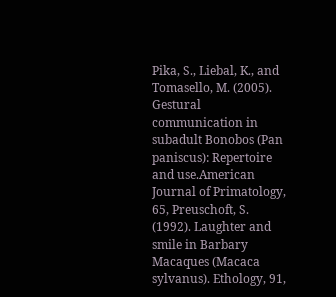Pika, S., Liebal, K., and Tomasello, M. (2005). Gestural communication in subadult Bonobos (Pan paniscus): Repertoire and use.American Journal of Primatology, 65, Preuschoft, S. (1992). Laughter and smile in Barbary Macaques (Macaca sylvanus). Ethology, 91,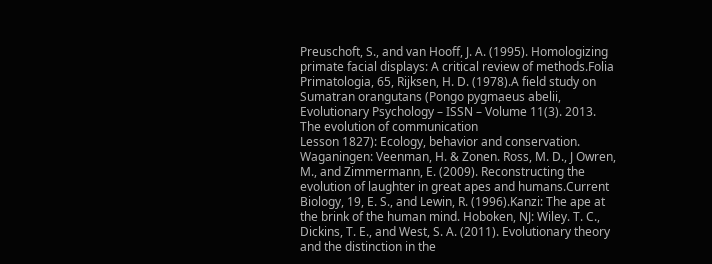Preuschoft, S., and van Hooff, J. A. (1995). Homologizing primate facial displays: A critical review of methods.Folia Primatologia, 65, Rijksen, H. D. (1978).A field study on Sumatran orangutans (Pongo pygmaeus abelii,
Evolutionary Psychology – ISSN – Volume 11(3). 2013.
The evolution of communication
Lesson 1827): Ecology, behavior and conservation. Waganingen: Veenman, H. & Zonen. Ross, M. D., J Owren, M., and Zimmermann, E. (2009). Reconstructing the evolution of laughter in great apes and humans.Current Biology, 19, E. S., and Lewin, R. (1996).Kanzi: The ape at the brink of the human mind. Hoboken, NJ: Wiley. T. C., Dickins, T. E., and West, S. A. (2011). Evolutionary theory and the distinction in the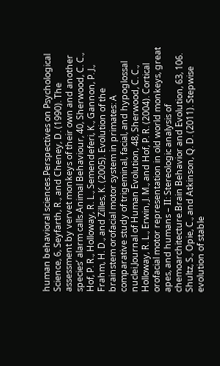human behavioral sciences.Perspectives on Psychological Science, 6, Seyfarth, R., and Cheney, D. (1990). The assessment by vervet monkeys of their own and another species’ alarm calls.Animal Behaviour, 40, Sherwood, C. C., Hof, P. R., Holloway, R. L., Semendeferi, K., Gannon, P. J., Frahm, H. D., and Zilles, K. (2005). Evolution of the brainstem orofacial motor system in primates: A comparative study of trigeminal, facial, and hypoglossal nuclei.Journal of Human Evolution, 48, Sherwood, C. C., Holloway, R. L., Erwin, J. M., and Hof, P. R. (2004). Cortical orofacial motor representation in old world monkeys, great apes, and humans – II: Stereologic analysis of chemoarchitecture.Brain Behavior and Evolution, 63, 106. Shultz, S., Opie, C., and Atkinson, Q. D. (2011). Stepwise evolution of stable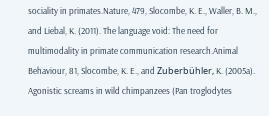sociality in primates.Nature, 479, Slocombe, K. E., Waller, B. M., and Liebal, K. (2011). The language void: The need for multimodality in primate communication research.Animal Behaviour, 81, Slocombe, K. E., and Zuberbühler, K. (2005a). Agonistic screams in wild chimpanzees (Pan troglodytes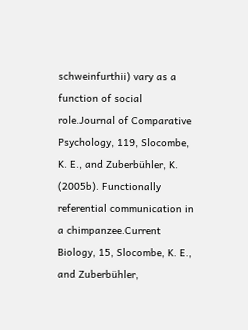schweinfurthii) vary as a function of social role.Journal of Comparative Psychology, 119, Slocombe, K. E., and Zuberbühler, K. (2005b). Functionally referential communication in a chimpanzee.Current Biology, 15, Slocombe, K. E., and Zuberbühler,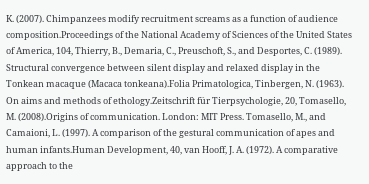K. (2007). Chimpanzees modify recruitment screams as a function of audience composition.Proceedings of the National Academy of Sciences of the United States of America, 104, Thierry, B., Demaria, C., Preuschoft, S., and Desportes, C. (1989). Structural convergence between silent display and relaxed display in the Tonkean macaque (Macaca tonkeana).Folia Primatologica, Tinbergen, N. (1963). On aims and methods of ethology.Zeitschrift für Tierpsychologie, 20, Tomasello, M. (2008).Origins of communication. London: MIT Press. Tomasello, M., and Camaioni, L. (1997). A comparison of the gestural communication of apes and human infants.Human Development, 40, van Hooff, J. A. (1972). A comparative approach to the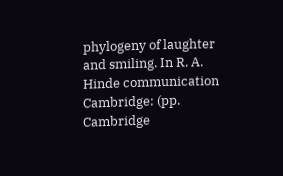phylogeny of laughter and smiling. In R. A. Hinde communication Cambridge: (pp. Cambridge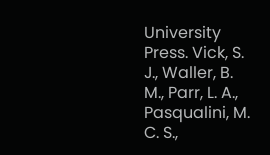University Press. Vick, S. J., Waller, B. M., Parr, L. A., Pasqualini, M. C. S.,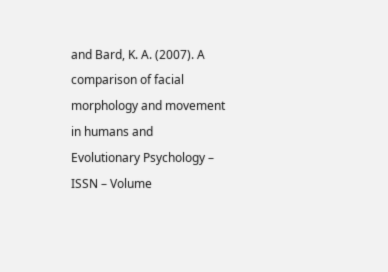and Bard, K. A. (2007). A comparison of facial morphology and movement in humans and
Evolutionary Psychology – ISSN – Volume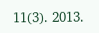11(3). 2013.